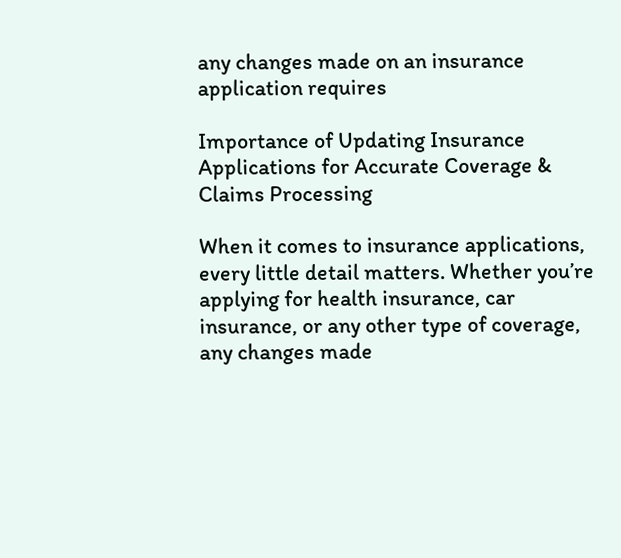any changes made on an insurance application requires

Importance of Updating Insurance Applications for Accurate Coverage & Claims Processing

When it comes to insurance applications, every little detail matters. Whether you’re applying for health insurance, car insurance, or any other type of coverage, any changes made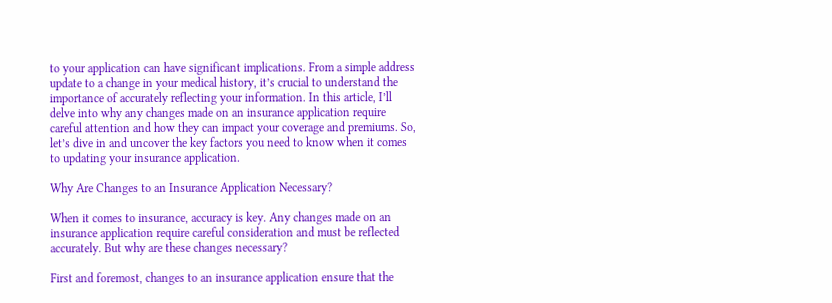to your application can have significant implications. From a simple address update to a change in your medical history, it’s crucial to understand the importance of accurately reflecting your information. In this article, I’ll delve into why any changes made on an insurance application require careful attention and how they can impact your coverage and premiums. So, let’s dive in and uncover the key factors you need to know when it comes to updating your insurance application.

Why Are Changes to an Insurance Application Necessary?

When it comes to insurance, accuracy is key. Any changes made on an insurance application require careful consideration and must be reflected accurately. But why are these changes necessary?

First and foremost, changes to an insurance application ensure that the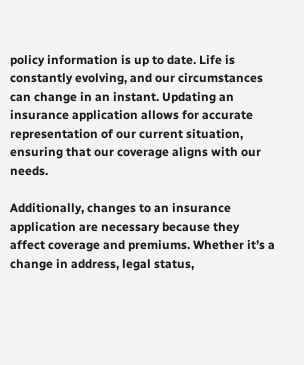policy information is up to date. Life is constantly evolving, and our circumstances can change in an instant. Updating an insurance application allows for accurate representation of our current situation, ensuring that our coverage aligns with our needs.

Additionally, changes to an insurance application are necessary because they affect coverage and premiums. Whether it’s a change in address, legal status,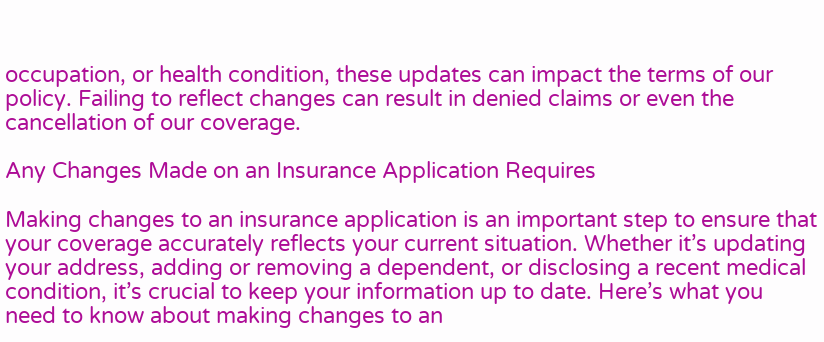occupation, or health condition, these updates can impact the terms of our policy. Failing to reflect changes can result in denied claims or even the cancellation of our coverage.

Any Changes Made on an Insurance Application Requires

Making changes to an insurance application is an important step to ensure that your coverage accurately reflects your current situation. Whether it’s updating your address, adding or removing a dependent, or disclosing a recent medical condition, it’s crucial to keep your information up to date. Here’s what you need to know about making changes to an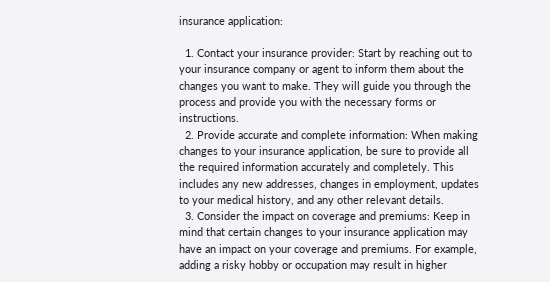insurance application:

  1. Contact your insurance provider: Start by reaching out to your insurance company or agent to inform them about the changes you want to make. They will guide you through the process and provide you with the necessary forms or instructions.
  2. Provide accurate and complete information: When making changes to your insurance application, be sure to provide all the required information accurately and completely. This includes any new addresses, changes in employment, updates to your medical history, and any other relevant details.
  3. Consider the impact on coverage and premiums: Keep in mind that certain changes to your insurance application may have an impact on your coverage and premiums. For example, adding a risky hobby or occupation may result in higher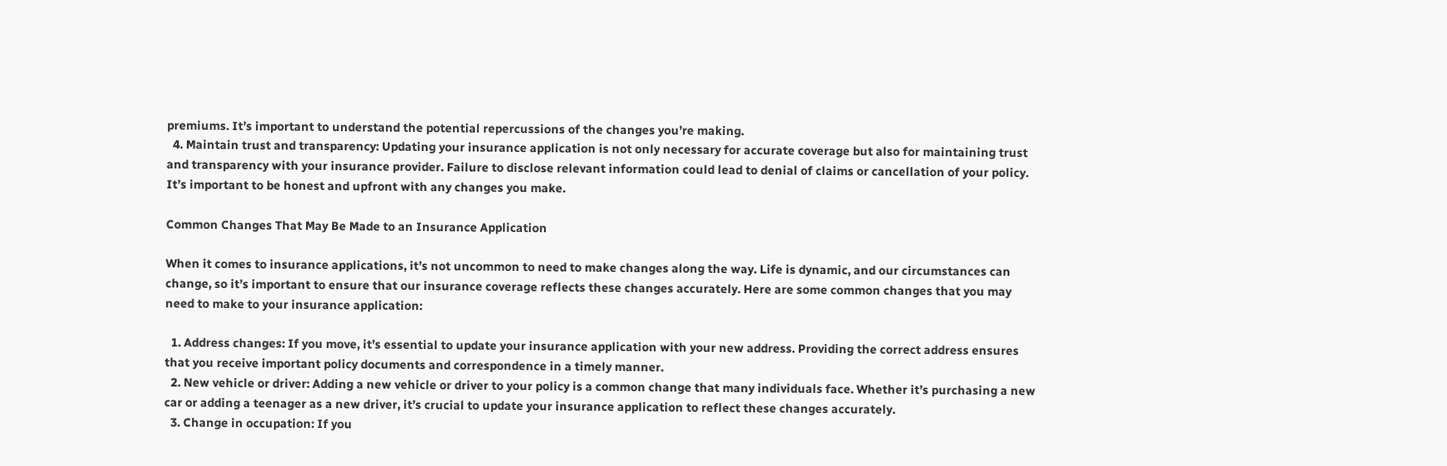premiums. It’s important to understand the potential repercussions of the changes you’re making.
  4. Maintain trust and transparency: Updating your insurance application is not only necessary for accurate coverage but also for maintaining trust and transparency with your insurance provider. Failure to disclose relevant information could lead to denial of claims or cancellation of your policy. It’s important to be honest and upfront with any changes you make.

Common Changes That May Be Made to an Insurance Application

When it comes to insurance applications, it’s not uncommon to need to make changes along the way. Life is dynamic, and our circumstances can change, so it’s important to ensure that our insurance coverage reflects these changes accurately. Here are some common changes that you may need to make to your insurance application:

  1. Address changes: If you move, it’s essential to update your insurance application with your new address. Providing the correct address ensures that you receive important policy documents and correspondence in a timely manner.
  2. New vehicle or driver: Adding a new vehicle or driver to your policy is a common change that many individuals face. Whether it’s purchasing a new car or adding a teenager as a new driver, it’s crucial to update your insurance application to reflect these changes accurately.
  3. Change in occupation: If you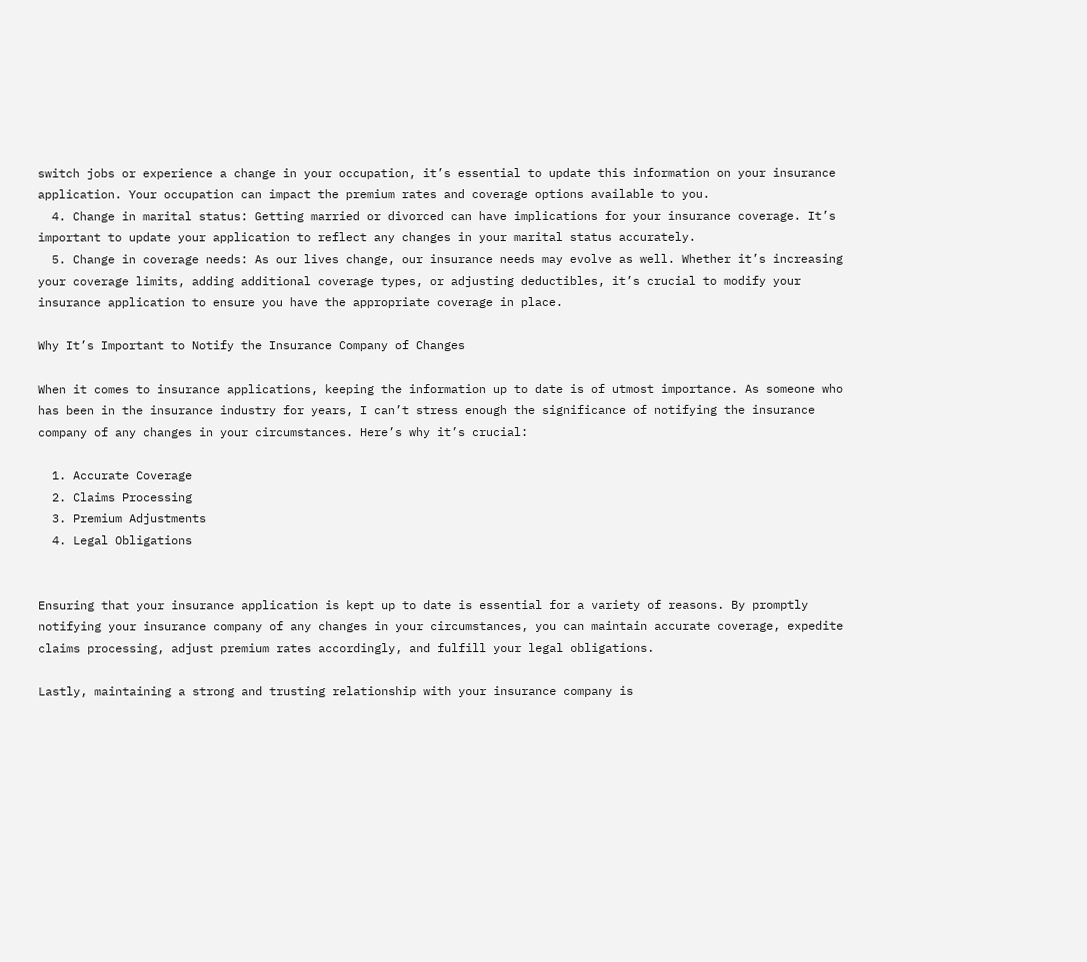switch jobs or experience a change in your occupation, it’s essential to update this information on your insurance application. Your occupation can impact the premium rates and coverage options available to you.
  4. Change in marital status: Getting married or divorced can have implications for your insurance coverage. It’s important to update your application to reflect any changes in your marital status accurately.
  5. Change in coverage needs: As our lives change, our insurance needs may evolve as well. Whether it’s increasing your coverage limits, adding additional coverage types, or adjusting deductibles, it’s crucial to modify your insurance application to ensure you have the appropriate coverage in place.

Why It’s Important to Notify the Insurance Company of Changes

When it comes to insurance applications, keeping the information up to date is of utmost importance. As someone who has been in the insurance industry for years, I can’t stress enough the significance of notifying the insurance company of any changes in your circumstances. Here’s why it’s crucial:

  1. Accurate Coverage
  2. Claims Processing
  3. Premium Adjustments
  4. Legal Obligations


Ensuring that your insurance application is kept up to date is essential for a variety of reasons. By promptly notifying your insurance company of any changes in your circumstances, you can maintain accurate coverage, expedite claims processing, adjust premium rates accordingly, and fulfill your legal obligations.

Lastly, maintaining a strong and trusting relationship with your insurance company is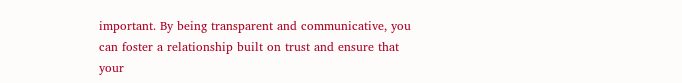important. By being transparent and communicative, you can foster a relationship built on trust and ensure that your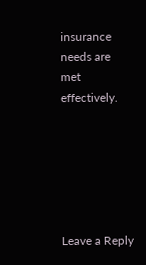insurance needs are met effectively.






Leave a Reply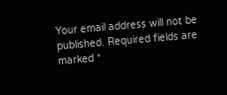Your email address will not be published. Required fields are marked *